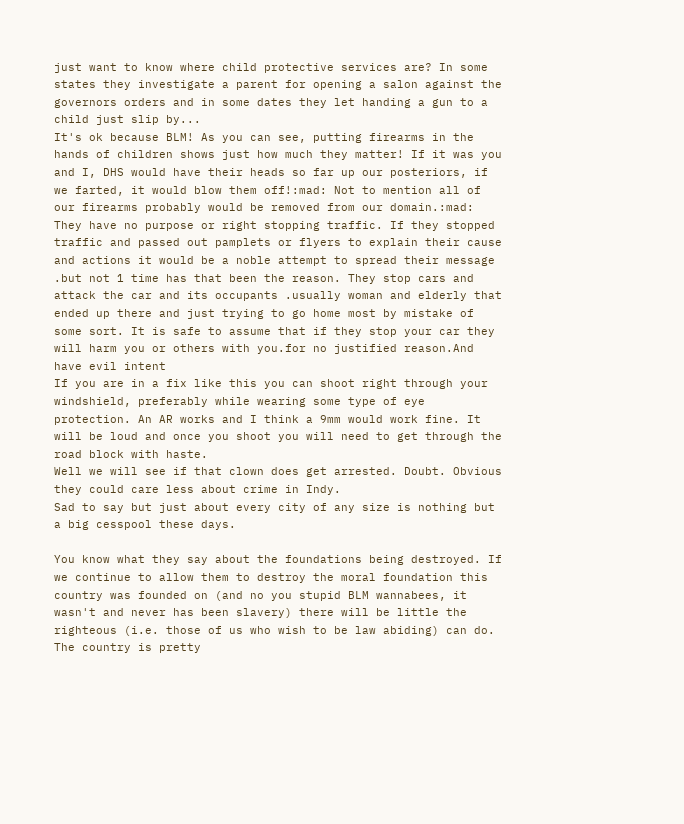just want to know where child protective services are? In some states they investigate a parent for opening a salon against the governors orders and in some dates they let handing a gun to a child just slip by...
It's ok because BLM! As you can see, putting firearms in the hands of children shows just how much they matter! If it was you and I, DHS would have their heads so far up our posteriors, if we farted, it would blow them off!:mad: Not to mention all of our firearms probably would be removed from our domain.:mad:
They have no purpose or right stopping traffic. If they stopped traffic and passed out pamplets or flyers to explain their cause and actions it would be a noble attempt to spread their message .but not 1 time has that been the reason. They stop cars and attack the car and its occupants .usually woman and elderly that ended up there and just trying to go home most by mistake of some sort. It is safe to assume that if they stop your car they will harm you or others with you.for no justified reason.And have evil intent
If you are in a fix like this you can shoot right through your windshield, preferably while wearing some type of eye protection. An AR works and I think a 9mm would work fine. It will be loud and once you shoot you will need to get through the road block with haste.
Well we will see if that clown does get arrested. Doubt. Obvious they could care less about crime in Indy.
Sad to say but just about every city of any size is nothing but a big cesspool these days.

You know what they say about the foundations being destroyed. If we continue to allow them to destroy the moral foundation this country was founded on (and no you stupid BLM wannabees, it wasn't and never has been slavery) there will be little the righteous (i.e. those of us who wish to be law abiding) can do. The country is pretty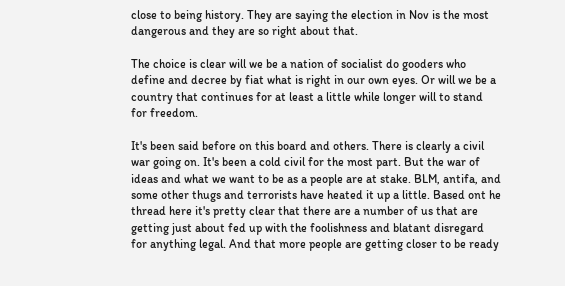close to being history. They are saying the election in Nov is the most dangerous and they are so right about that.

The choice is clear will we be a nation of socialist do gooders who define and decree by fiat what is right in our own eyes. Or will we be a country that continues for at least a little while longer will to stand for freedom.

It's been said before on this board and others. There is clearly a civil war going on. It's been a cold civil for the most part. But the war of ideas and what we want to be as a people are at stake. BLM, antifa, and some other thugs and terrorists have heated it up a little. Based ont he thread here it's pretty clear that there are a number of us that are getting just about fed up with the foolishness and blatant disregard for anything legal. And that more people are getting closer to be ready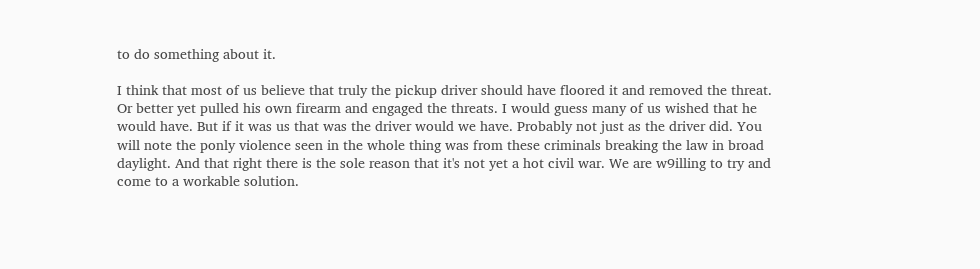to do something about it.

I think that most of us believe that truly the pickup driver should have floored it and removed the threat. Or better yet pulled his own firearm and engaged the threats. I would guess many of us wished that he would have. But if it was us that was the driver would we have. Probably not just as the driver did. You will note the ponly violence seen in the whole thing was from these criminals breaking the law in broad daylight. And that right there is the sole reason that it's not yet a hot civil war. We are w9illing to try and come to a workable solution.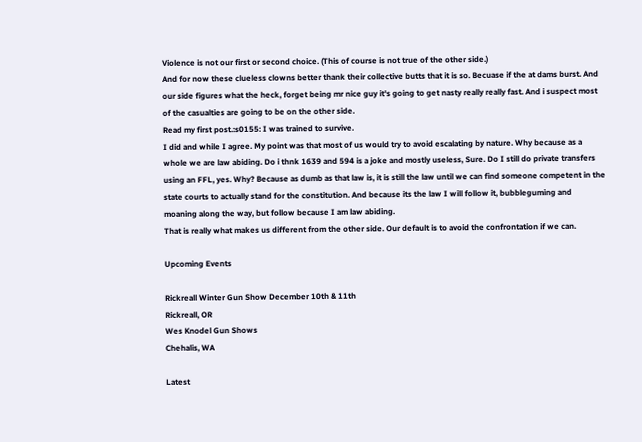Violence is not our first or second choice. (This of course is not true of the other side.)
And for now these clueless clowns better thank their collective butts that it is so. Becuase if the at dams burst. And our side figures what the heck, forget being mr nice guy it's going to get nasty really really fast. And i suspect most of the casualties are going to be on the other side.
Read my first post.:s0155: I was trained to survive.
I did and while I agree. My point was that most of us would try to avoid escalating by nature. Why because as a whole we are law abiding. Do i thnk 1639 and 594 is a joke and mostly useless, Sure. Do I still do private transfers using an FFL, yes. Why? Because as dumb as that law is, it is still the law until we can find someone competent in the state courts to actually stand for the constitution. And because its the law I will follow it, bubbleguming and moaning along the way, but follow because I am law abiding.
That is really what makes us different from the other side. Our default is to avoid the confrontation if we can.

Upcoming Events

Rickreall Winter Gun Show December 10th & 11th
Rickreall, OR
Wes Knodel Gun Shows
Chehalis, WA

Latest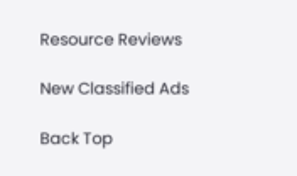Resource Reviews

New Classified Ads

Back Top